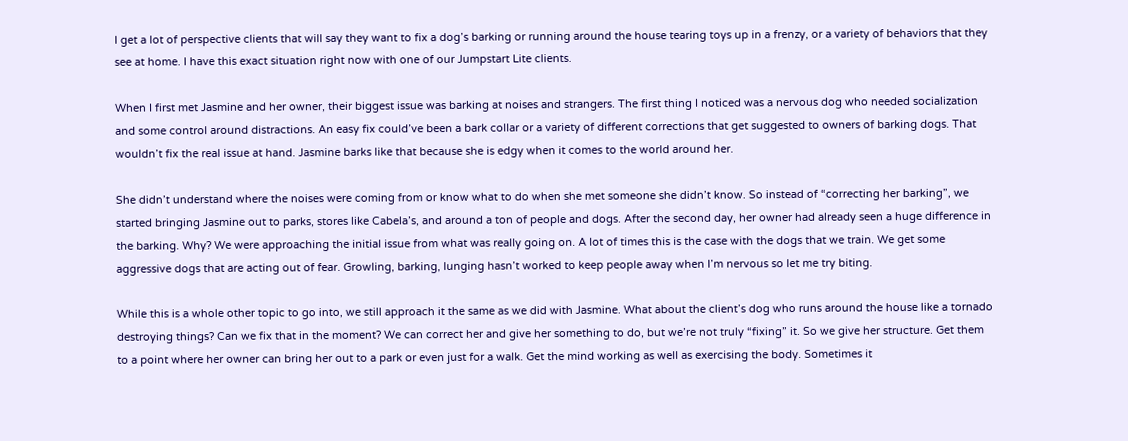I get a lot of perspective clients that will say they want to fix a dog’s barking or running around the house tearing toys up in a frenzy, or a variety of behaviors that they see at home. I have this exact situation right now with one of our Jumpstart Lite clients.

When I first met Jasmine and her owner, their biggest issue was barking at noises and strangers. The first thing I noticed was a nervous dog who needed socialization and some control around distractions. An easy fix could’ve been a bark collar or a variety of different corrections that get suggested to owners of barking dogs. That wouldn’t fix the real issue at hand. Jasmine barks like that because she is edgy when it comes to the world around her.

She didn’t understand where the noises were coming from or know what to do when she met someone she didn’t know. So instead of “correcting her barking”, we started bringing Jasmine out to parks, stores like Cabela’s, and around a ton of people and dogs. After the second day, her owner had already seen a huge difference in the barking. Why? We were approaching the initial issue from what was really going on. A lot of times this is the case with the dogs that we train. We get some aggressive dogs that are acting out of fear. Growling, barking, lunging hasn’t worked to keep people away when I’m nervous so let me try biting.

While this is a whole other topic to go into, we still approach it the same as we did with Jasmine. What about the client’s dog who runs around the house like a tornado destroying things? Can we fix that in the moment? We can correct her and give her something to do, but we’re not truly “fixing” it. So we give her structure. Get them to a point where her owner can bring her out to a park or even just for a walk. Get the mind working as well as exercising the body. Sometimes it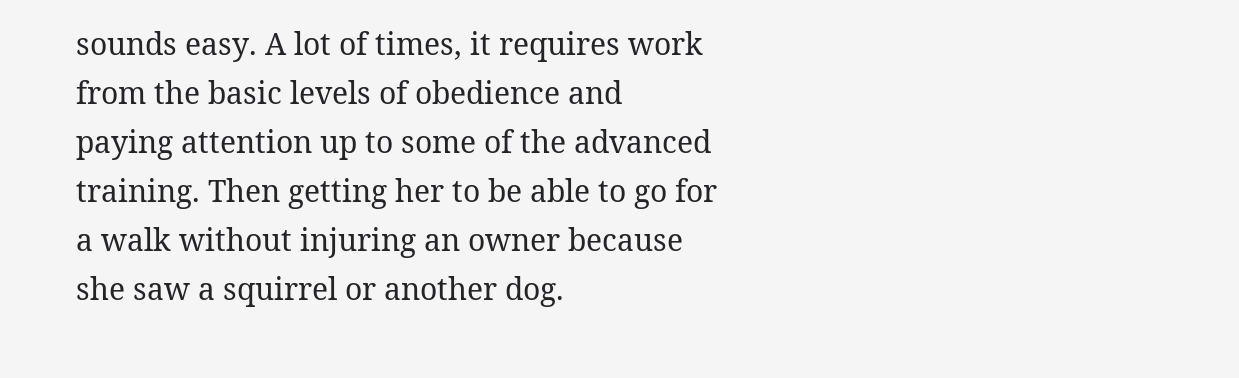sounds easy. A lot of times, it requires work from the basic levels of obedience and paying attention up to some of the advanced training. Then getting her to be able to go for a walk without injuring an owner because she saw a squirrel or another dog.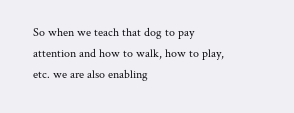So when we teach that dog to pay attention and how to walk, how to play, etc. we are also enabling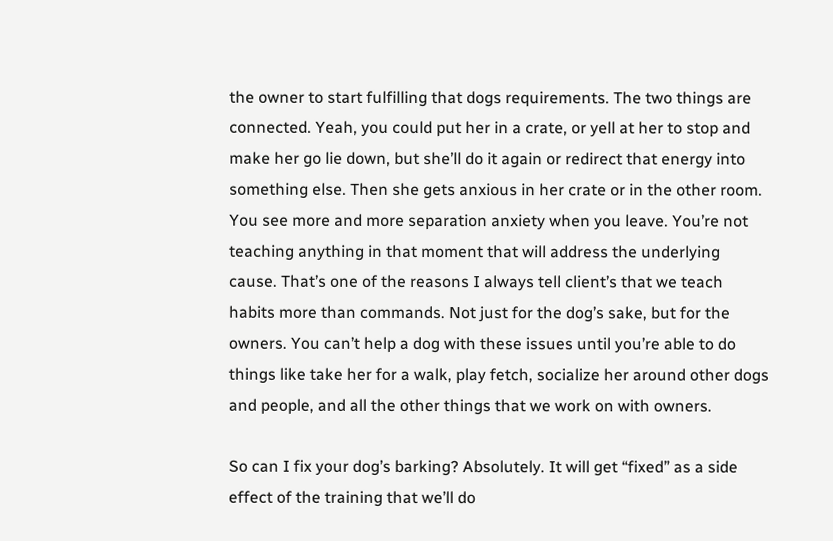the owner to start fulfilling that dogs requirements. The two things are connected. Yeah, you could put her in a crate, or yell at her to stop and make her go lie down, but she’ll do it again or redirect that energy into something else. Then she gets anxious in her crate or in the other room. You see more and more separation anxiety when you leave. You’re not teaching anything in that moment that will address the underlying cause. That’s one of the reasons I always tell client’s that we teach habits more than commands. Not just for the dog’s sake, but for the owners. You can’t help a dog with these issues until you’re able to do things like take her for a walk, play fetch, socialize her around other dogs and people, and all the other things that we work on with owners.

So can I fix your dog’s barking? Absolutely. It will get “fixed” as a side effect of the training that we’ll do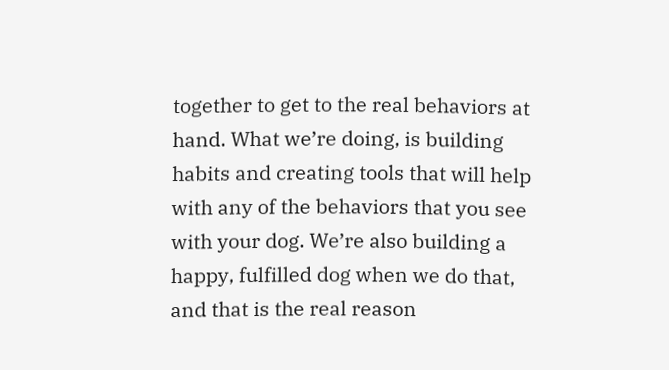together to get to the real behaviors at hand. What we’re doing, is building habits and creating tools that will help with any of the behaviors that you see with your dog. We’re also building a happy, fulfilled dog when we do that, and that is the real reason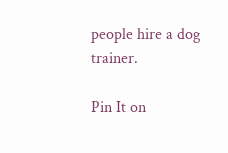people hire a dog trainer.

Pin It on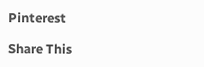Pinterest

Share This